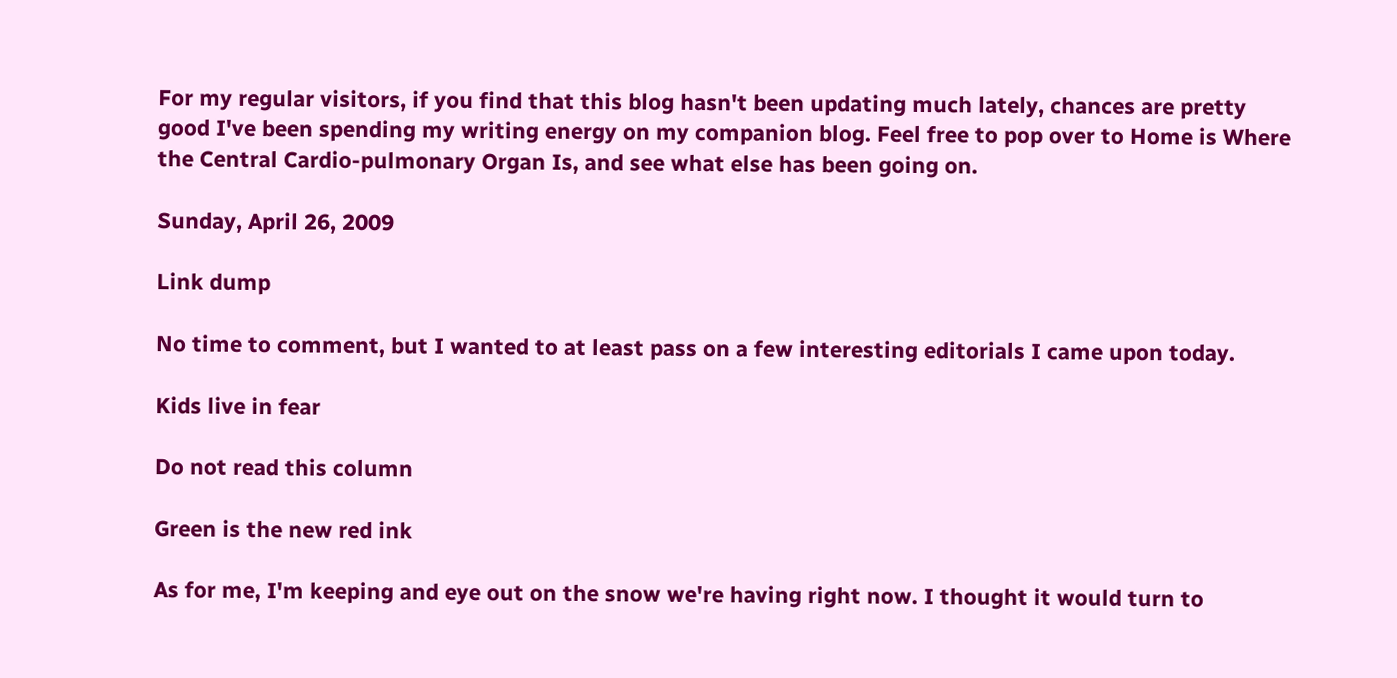For my regular visitors, if you find that this blog hasn't been updating much lately, chances are pretty good I've been spending my writing energy on my companion blog. Feel free to pop over to Home is Where the Central Cardio-pulmonary Organ Is, and see what else has been going on.

Sunday, April 26, 2009

Link dump

No time to comment, but I wanted to at least pass on a few interesting editorials I came upon today.

Kids live in fear

Do not read this column

Green is the new red ink

As for me, I'm keeping and eye out on the snow we're having right now. I thought it would turn to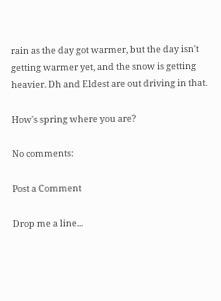rain as the day got warmer, but the day isn't getting warmer yet, and the snow is getting heavier. Dh and Eldest are out driving in that.

How's spring where you are?

No comments:

Post a Comment

Drop me a line...